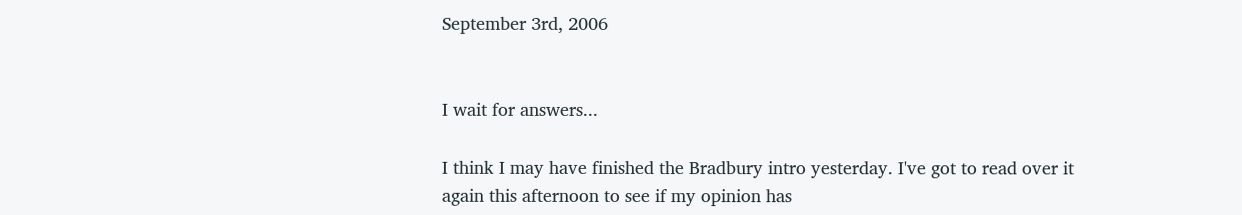September 3rd, 2006


I wait for answers...

I think I may have finished the Bradbury intro yesterday. I've got to read over it again this afternoon to see if my opinion has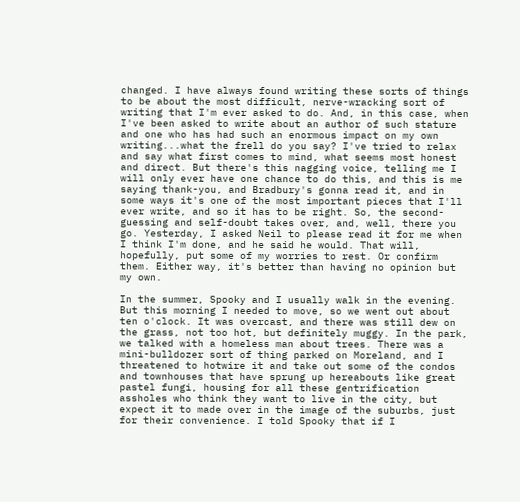changed. I have always found writing these sorts of things to be about the most difficult, nerve-wracking sort of writing that I'm ever asked to do. And, in this case, when I've been asked to write about an author of such stature and one who has had such an enormous impact on my own writing...what the frell do you say? I've tried to relax and say what first comes to mind, what seems most honest and direct. But there's this nagging voice, telling me I will only ever have one chance to do this, and this is me saying thank-you, and Bradbury's gonna read it, and in some ways it's one of the most important pieces that I'll ever write, and so it has to be right. So, the second-guessing and self-doubt takes over, and, well, there you go. Yesterday, I asked Neil to please read it for me when I think I'm done, and he said he would. That will, hopefully, put some of my worries to rest. Or confirm them. Either way, it's better than having no opinion but my own.

In the summer, Spooky and I usually walk in the evening. But this morning I needed to move, so we went out about ten o'clock. It was overcast, and there was still dew on the grass, not too hot, but definitely muggy. In the park, we talked with a homeless man about trees. There was a mini-bulldozer sort of thing parked on Moreland, and I threatened to hotwire it and take out some of the condos and townhouses that have sprung up hereabouts like great pastel fungi, housing for all these gentrification assholes who think they want to live in the city, but expect it to made over in the image of the suburbs, just for their convenience. I told Spooky that if I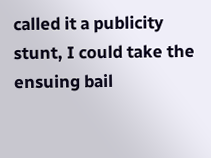called it a publicity stunt, I could take the ensuing bail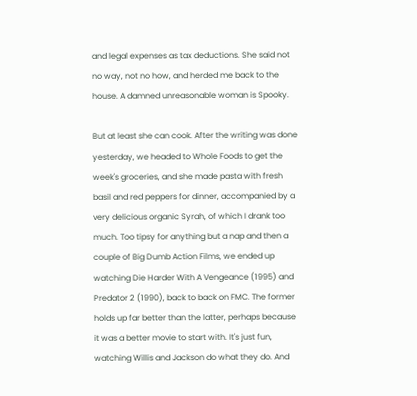and legal expenses as tax deductions. She said not no way, not no how, and herded me back to the house. A damned unreasonable woman is Spooky.

But at least she can cook. After the writing was done yesterday, we headed to Whole Foods to get the week's groceries, and she made pasta with fresh basil and red peppers for dinner, accompanied by a very delicious organic Syrah, of which I drank too much. Too tipsy for anything but a nap and then a couple of Big Dumb Action Films, we ended up watching Die Harder With A Vengeance (1995) and Predator 2 (1990), back to back on FMC. The former holds up far better than the latter, perhaps because it was a better movie to start with. It's just fun, watching Willis and Jackson do what they do. And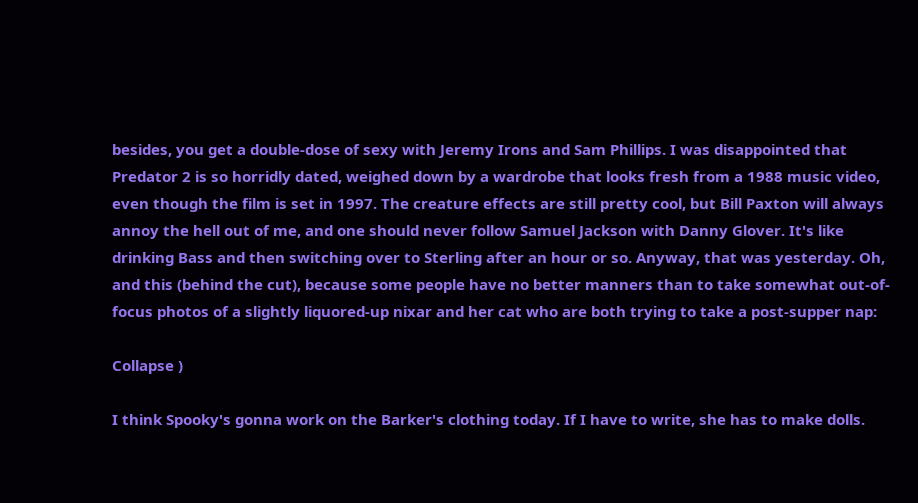besides, you get a double-dose of sexy with Jeremy Irons and Sam Phillips. I was disappointed that Predator 2 is so horridly dated, weighed down by a wardrobe that looks fresh from a 1988 music video, even though the film is set in 1997. The creature effects are still pretty cool, but Bill Paxton will always annoy the hell out of me, and one should never follow Samuel Jackson with Danny Glover. It's like drinking Bass and then switching over to Sterling after an hour or so. Anyway, that was yesterday. Oh, and this (behind the cut), because some people have no better manners than to take somewhat out-of-focus photos of a slightly liquored-up nixar and her cat who are both trying to take a post-supper nap:

Collapse )

I think Spooky's gonna work on the Barker's clothing today. If I have to write, she has to make dolls.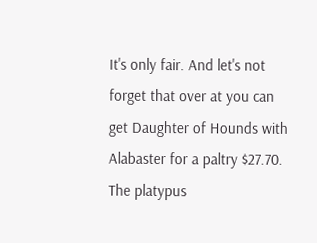It's only fair. And let's not forget that over at you can get Daughter of Hounds with Alabaster for a paltry $27.70. The platypus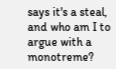says it's a steal, and who am I to argue with a monotreme?